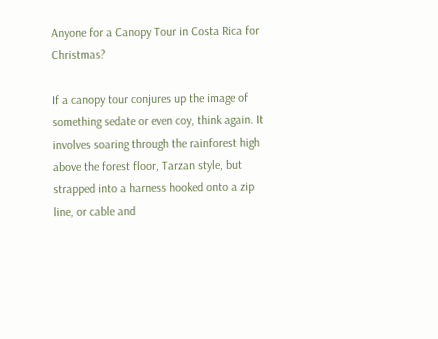Anyone for a Canopy Tour in Costa Rica for Christmas?

If a canopy tour conjures up the image of something sedate or even coy, think again. It involves soaring through the rainforest high above the forest floor, Tarzan style, but strapped into a harness hooked onto a zip line, or cable and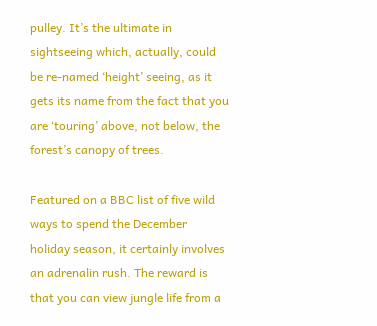pulley. It’s the ultimate in sightseeing which, actually, could be re-named ‘height’ seeing, as it gets its name from the fact that you are ‘touring’ above, not below, the forest’s canopy of trees.

Featured on a BBC list of five wild ways to spend the December holiday season, it certainly involves an adrenalin rush. The reward is that you can view jungle life from a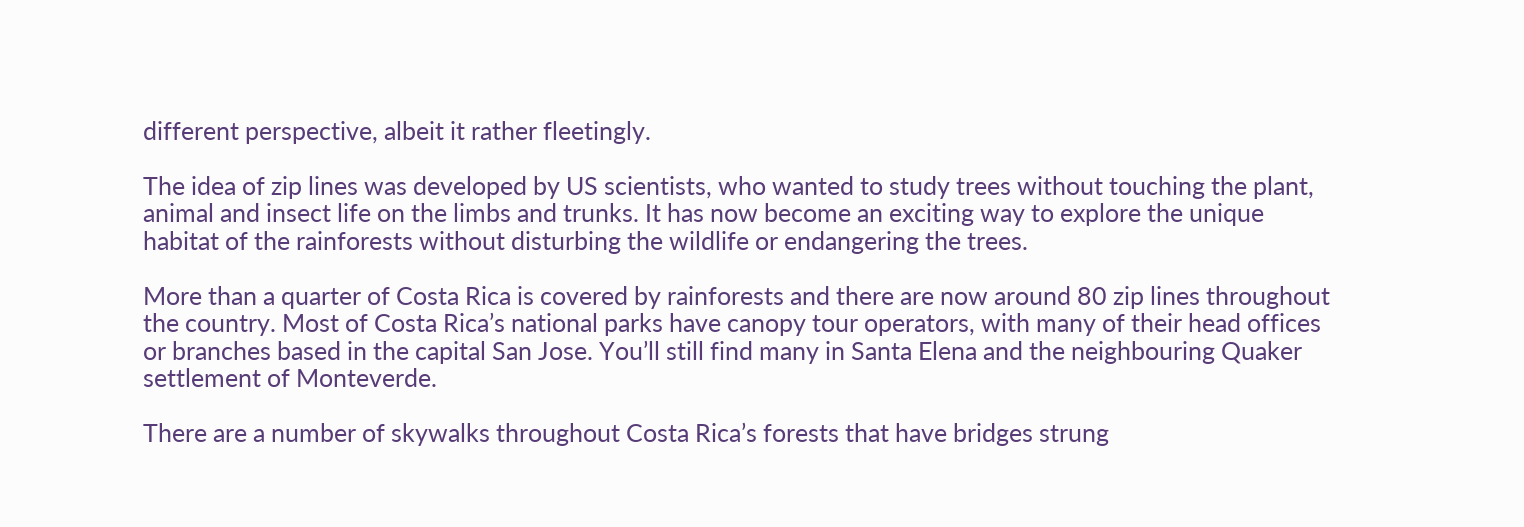different perspective, albeit it rather fleetingly.

The idea of zip lines was developed by US scientists, who wanted to study trees without touching the plant, animal and insect life on the limbs and trunks. It has now become an exciting way to explore the unique habitat of the rainforests without disturbing the wildlife or endangering the trees.

More than a quarter of Costa Rica is covered by rainforests and there are now around 80 zip lines throughout the country. Most of Costa Rica’s national parks have canopy tour operators, with many of their head offices or branches based in the capital San Jose. You’ll still find many in Santa Elena and the neighbouring Quaker settlement of Monteverde.

There are a number of skywalks throughout Costa Rica’s forests that have bridges strung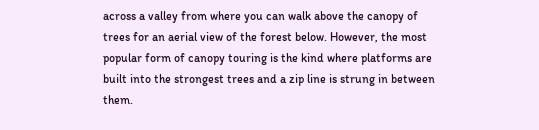across a valley from where you can walk above the canopy of trees for an aerial view of the forest below. However, the most popular form of canopy touring is the kind where platforms are built into the strongest trees and a zip line is strung in between them.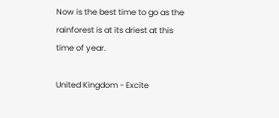Now is the best time to go as the rainforest is at its driest at this time of year.

United Kingdom - Excite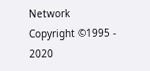Network Copyright ©1995 - 2020